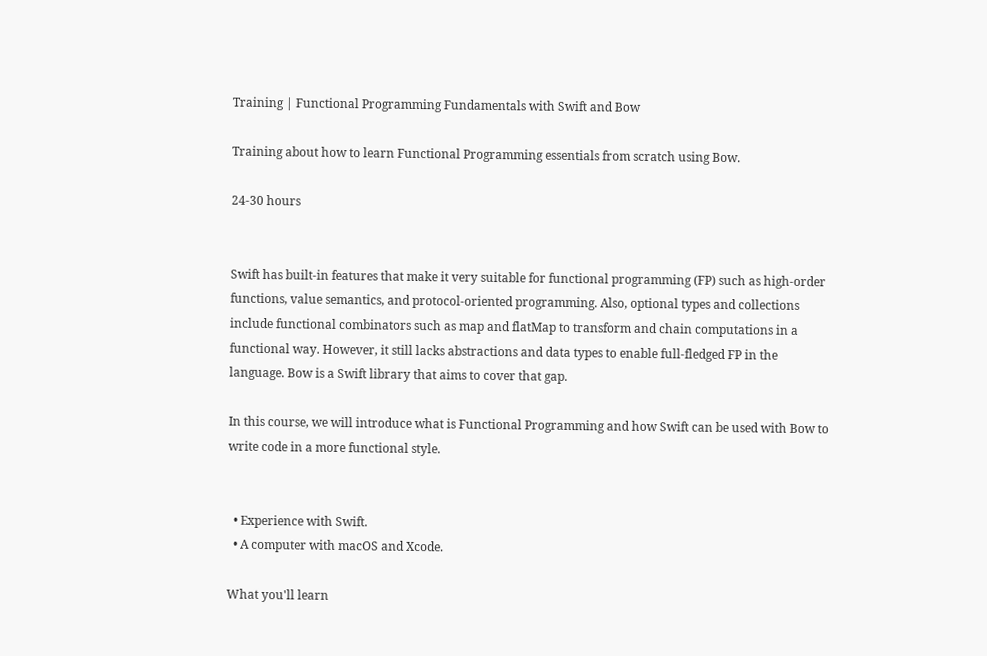Training | Functional Programming Fundamentals with Swift and Bow

Training about how to learn Functional Programming essentials from scratch using Bow.

24-30 hours


Swift has built-in features that make it very suitable for functional programming (FP) such as high-order functions, value semantics, and protocol-oriented programming. Also, optional types and collections include functional combinators such as map and flatMap to transform and chain computations in a functional way. However, it still lacks abstractions and data types to enable full-fledged FP in the language. Bow is a Swift library that aims to cover that gap.

In this course, we will introduce what is Functional Programming and how Swift can be used with Bow to write code in a more functional style.


  • Experience with Swift.
  • A computer with macOS and Xcode.

What you'll learn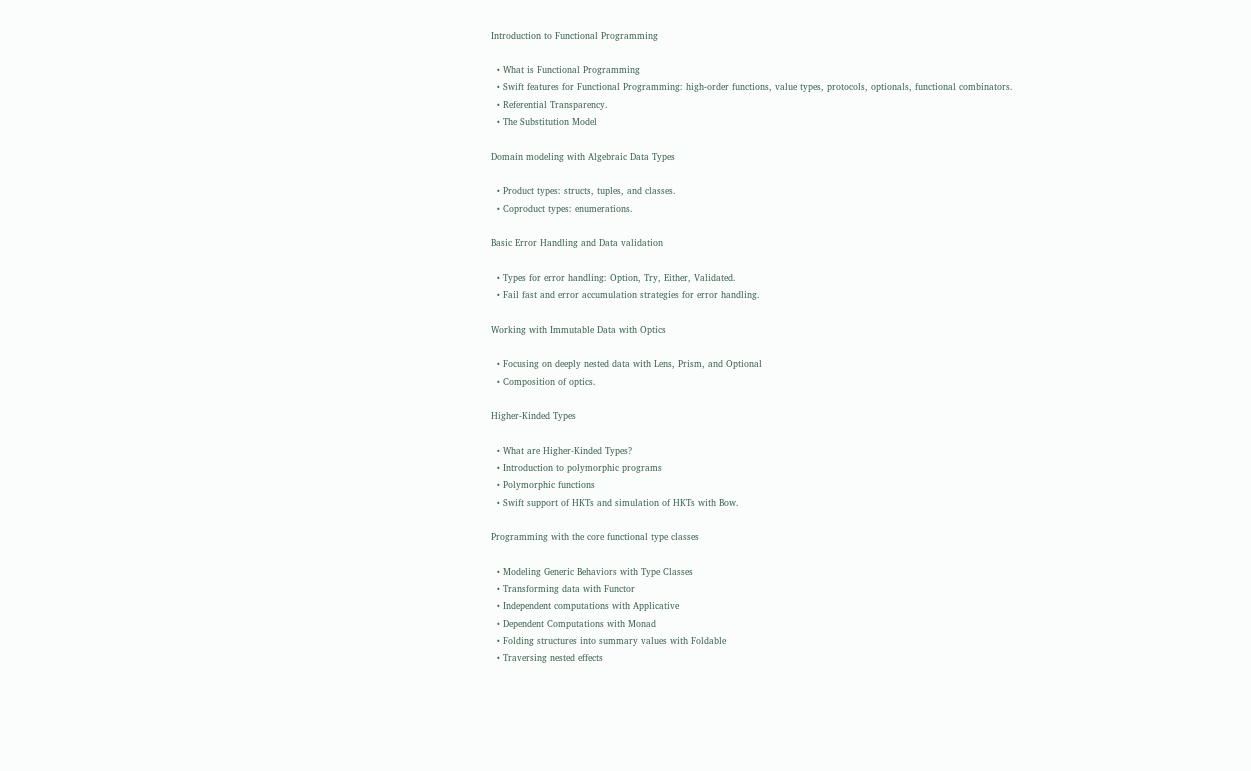Introduction to Functional Programming

  • What is Functional Programming
  • Swift features for Functional Programming: high-order functions, value types, protocols, optionals, functional combinators.
  • Referential Transparency.
  • The Substitution Model

Domain modeling with Algebraic Data Types

  • Product types: structs, tuples, and classes.
  • Coproduct types: enumerations.

Basic Error Handling and Data validation

  • Types for error handling: Option, Try, Either, Validated.
  • Fail fast and error accumulation strategies for error handling.

Working with Immutable Data with Optics

  • Focusing on deeply nested data with Lens, Prism, and Optional
  • Composition of optics.

Higher-Kinded Types

  • What are Higher-Kinded Types?
  • Introduction to polymorphic programs
  • Polymorphic functions
  • Swift support of HKTs and simulation of HKTs with Bow.

Programming with the core functional type classes

  • Modeling Generic Behaviors with Type Classes
  • Transforming data with Functor
  • Independent computations with Applicative
  • Dependent Computations with Monad
  • Folding structures into summary values with Foldable
  • Traversing nested effects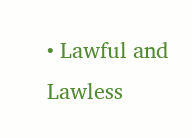• Lawful and Lawless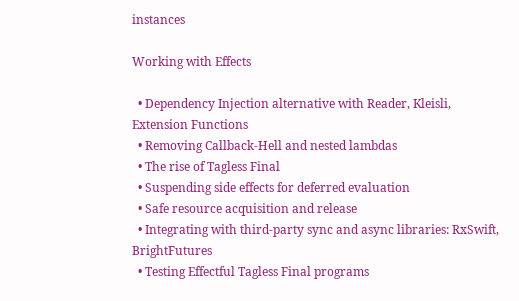instances

Working with Effects

  • Dependency Injection alternative with Reader, Kleisli, Extension Functions
  • Removing Callback-Hell and nested lambdas
  • The rise of Tagless Final
  • Suspending side effects for deferred evaluation
  • Safe resource acquisition and release
  • Integrating with third-party sync and async libraries: RxSwift, BrightFutures
  • Testing Effectful Tagless Final programs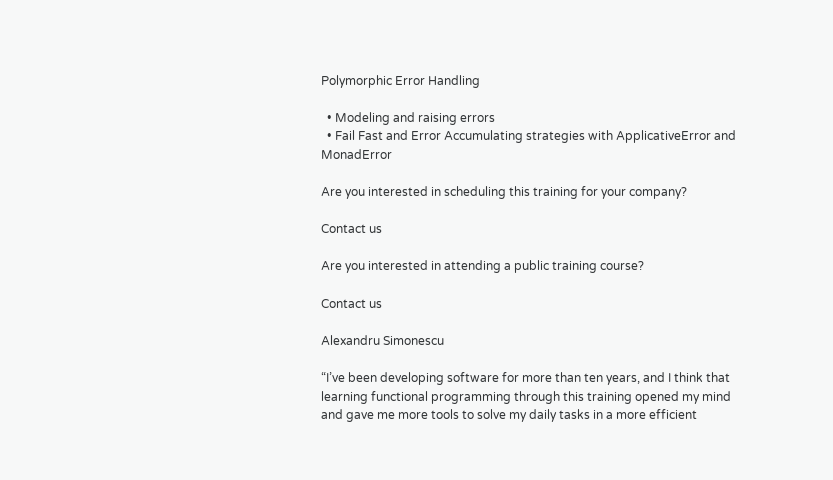Polymorphic Error Handling

  • Modeling and raising errors
  • Fail Fast and Error Accumulating strategies with ApplicativeError and MonadError

Are you interested in scheduling this training for your company?

Contact us

Are you interested in attending a public training course?

Contact us

Alexandru Simonescu

“I’ve been developing software for more than ten years, and I think that learning functional programming through this training opened my mind and gave me more tools to solve my daily tasks in a more efficient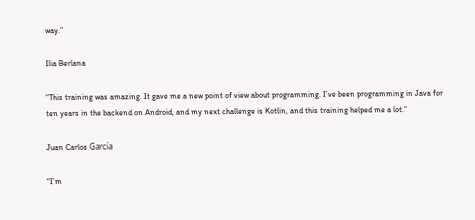way.”

Ilia Berlana

“This training was amazing. It gave me a new point of view about programming. I’ve been programming in Java for ten years in the backend on Android, and my next challenge is Kotlin, and this training helped me a lot.”

Juan Carlos García

“I’m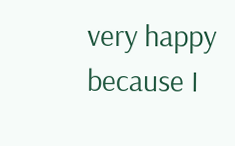very happy because I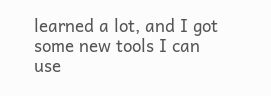learned a lot, and I got some new tools I can use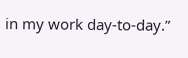in my work day-to-day.”